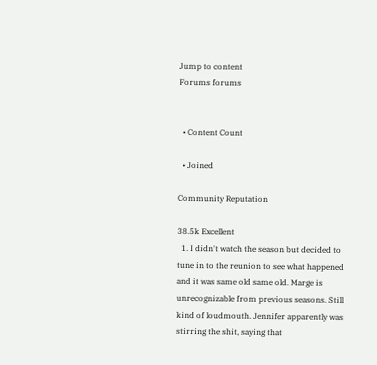Jump to content
Forums forums


  • Content Count

  • Joined

Community Reputation

38.5k Excellent
  1. I didn't watch the season but decided to tune in to the reunion to see what happened and it was same old same old. Marge is unrecognizable from previous seasons. Still kind of loudmouth. Jennifer apparently was stirring the shit, saying that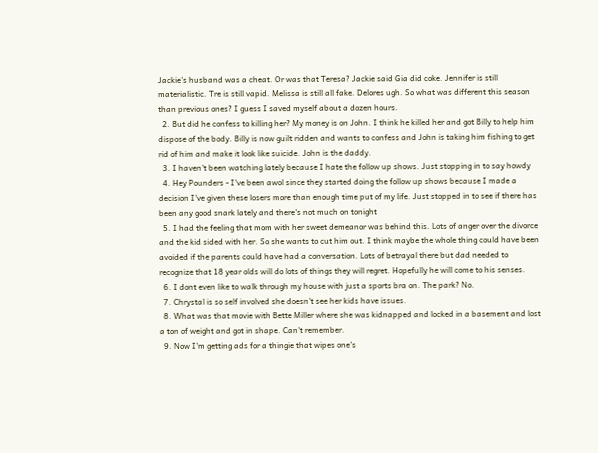Jackie's husband was a cheat. Or was that Teresa? Jackie said Gia did coke. Jennifer is still materialistic. Tre is still vapid. Melissa is still all fake. Delores ugh. So what was different this season than previous ones? I guess I saved myself about a dozen hours.
  2. But did he confess to killing her? My money is on John. I think he killed her and got Billy to help him dispose of the body. Billy is now guilt ridden and wants to confess and John is taking him fishing to get rid of him and make it look like suicide. John is the daddy.
  3. I haven't been watching lately because I hate the follow up shows. Just stopping in to say howdy
  4. Hey Pounders - I've been awol since they started doing the follow up shows because I made a decision I've given these losers more than enough time put of my life. Just stopped in to see if there has been any good snark lately and there's not much on tonight
  5. I had the feeling that mom with her sweet demeanor was behind this. Lots of anger over the divorce and the kid sided with her. So she wants to cut him out. I think maybe the whole thing could have been avoided if the parents could have had a conversation. Lots of betrayal there but dad needed to recognize that 18 year olds will do lots of things they will regret. Hopefully he will come to his senses.
  6. I dont even like to walk through my house with just a sports bra on. The park? No.
  7. Chrystal is so self involved she doesn't see her kids have issues.
  8. What was that movie with Bette Miller where she was kidnapped and locked in a basement and lost a ton of weight and got in shape. Can't remember.
  9. Now I'm getting ads for a thingie that wipes one's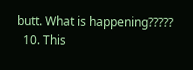butt. What is happening?????
  10. This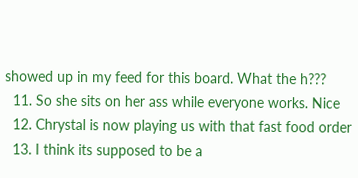showed up in my feed for this board. What the h???
  11. So she sits on her ass while everyone works. Nice
  12. Chrystal is now playing us with that fast food order
  13. I think its supposed to be a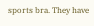sports bra. They have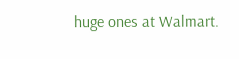huge ones at Walmart.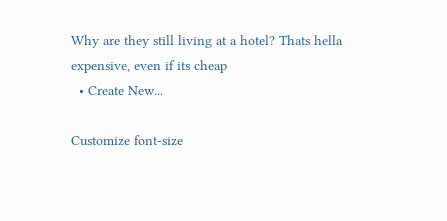Why are they still living at a hotel? Thats hella expensive, even if its cheap
  • Create New...

Customize font-size